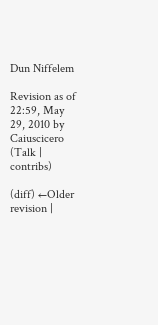Dun Niffelem

Revision as of 22:59, May 29, 2010 by Caiuscicero (Talk | contribs)

(diff) ←Older revision |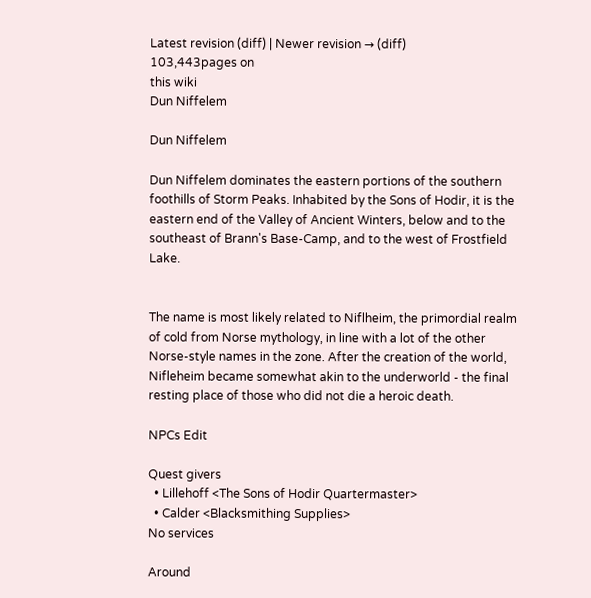Latest revision (diff) | Newer revision → (diff)
103,443pages on
this wiki
Dun Niffelem

Dun Niffelem

Dun Niffelem dominates the eastern portions of the southern foothills of Storm Peaks. Inhabited by the Sons of Hodir, it is the eastern end of the Valley of Ancient Winters, below and to the southeast of Brann's Base-Camp, and to the west of Frostfield Lake.


The name is most likely related to Niflheim, the primordial realm of cold from Norse mythology, in line with a lot of the other Norse-style names in the zone. After the creation of the world, Nifleheim became somewhat akin to the underworld - the final resting place of those who did not die a heroic death.

NPCs Edit

Quest givers
  • Lillehoff <The Sons of Hodir Quartermaster>
  • Calder <Blacksmithing Supplies>
No services

Around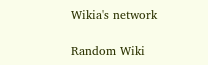Wikia's network

Random Wiki